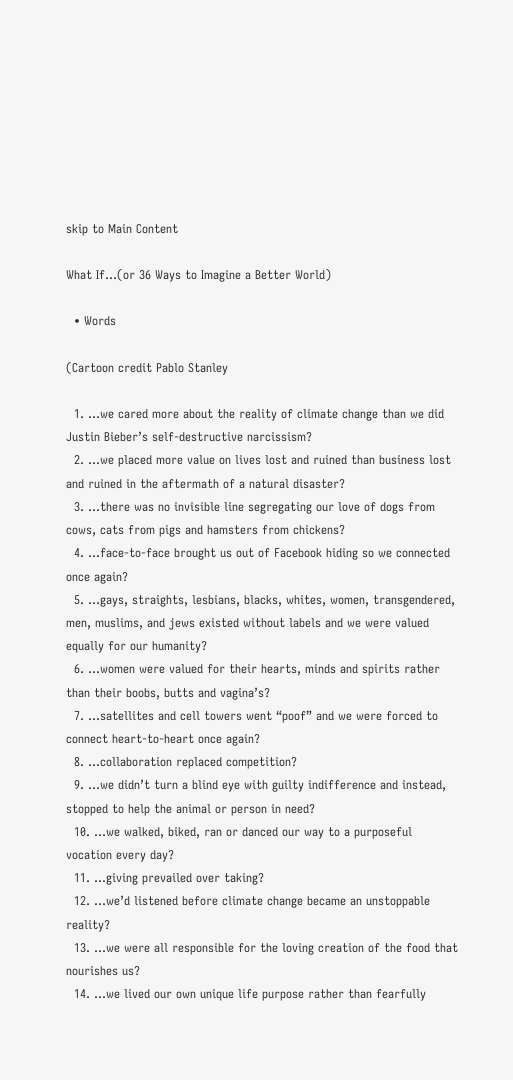skip to Main Content

What If…(or 36 Ways to Imagine a Better World)

  • Words

(Cartoon credit Pablo Stanley

  1. …we cared more about the reality of climate change than we did Justin Bieber’s self-destructive narcissism?
  2. …we placed more value on lives lost and ruined than business lost and ruined in the aftermath of a natural disaster?
  3. …there was no invisible line segregating our love of dogs from cows, cats from pigs and hamsters from chickens?
  4. …face-to-face brought us out of Facebook hiding so we connected once again?
  5. …gays, straights, lesbians, blacks, whites, women, transgendered, men, muslims, and jews existed without labels and we were valued equally for our humanity?
  6. …women were valued for their hearts, minds and spirits rather than their boobs, butts and vagina’s?
  7. …satellites and cell towers went “poof” and we were forced to connect heart-to-heart once again?
  8. …collaboration replaced competition?
  9. …we didn’t turn a blind eye with guilty indifference and instead, stopped to help the animal or person in need?
  10. …we walked, biked, ran or danced our way to a purposeful vocation every day?
  11. …giving prevailed over taking?
  12. …we’d listened before climate change became an unstoppable reality?
  13. …we were all responsible for the loving creation of the food that nourishes us?
  14. …we lived our own unique life purpose rather than fearfully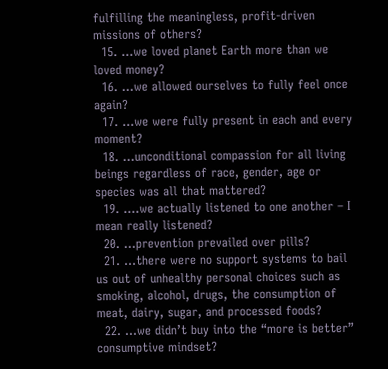fulfilling the meaningless, profit-driven missions of others?
  15. …we loved planet Earth more than we loved money?
  16. …we allowed ourselves to fully feel once again?
  17. …we were fully present in each and every moment?
  18. …unconditional compassion for all living beings regardless of race, gender, age or species was all that mattered?
  19. ….we actually listened to one another – I mean really listened?
  20. …prevention prevailed over pills?
  21. …there were no support systems to bail us out of unhealthy personal choices such as smoking, alcohol, drugs, the consumption of meat, dairy, sugar, and processed foods?
  22. …we didn’t buy into the “more is better” consumptive mindset?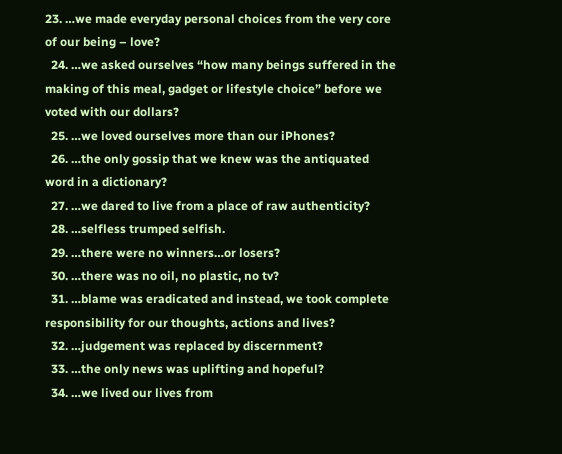23. …we made everyday personal choices from the very core of our being – love?
  24. …we asked ourselves “how many beings suffered in the making of this meal, gadget or lifestyle choice” before we voted with our dollars?
  25. …we loved ourselves more than our iPhones?
  26. …the only gossip that we knew was the antiquated word in a dictionary?
  27. …we dared to live from a place of raw authenticity?
  28. …selfless trumped selfish.
  29. …there were no winners…or losers?
  30. …there was no oil, no plastic, no tv?
  31. …blame was eradicated and instead, we took complete responsibility for our thoughts, actions and lives?
  32. …judgement was replaced by discernment?
  33. …the only news was uplifting and hopeful?
  34. …we lived our lives from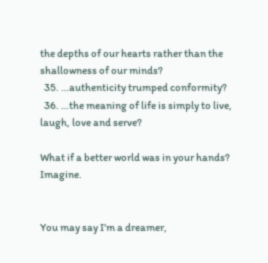the depths of our hearts rather than the shallowness of our minds?
  35. …authenticity trumped conformity?
  36. …the meaning of life is simply to live, laugh, love and serve?

What if a better world was in your hands? Imagine.


You may say I’m a dreamer,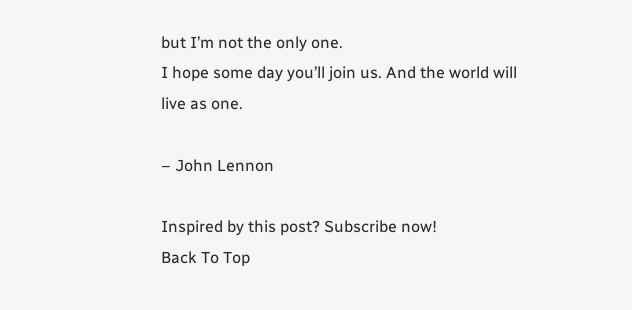but I’m not the only one.
I hope some day you’ll join us. And the world will live as one.

– John Lennon

Inspired by this post? Subscribe now!
Back To Top